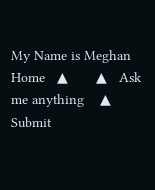My Name is Meghan
Home   ▲       ▲   Ask me anything    ▲   Submit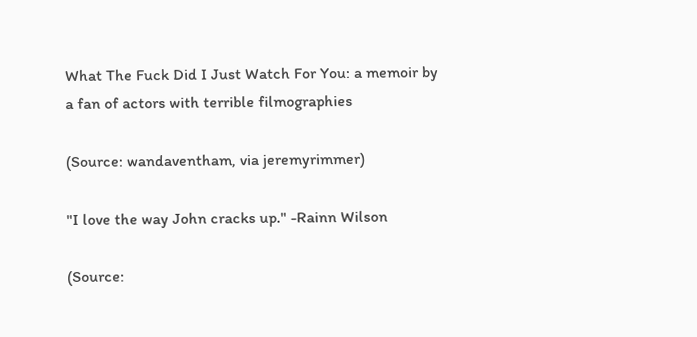What The Fuck Did I Just Watch For You: a memoir by a fan of actors with terrible filmographies

(Source: wandaventham, via jeremyrimmer)

"I love the way John cracks up." -Rainn Wilson

(Source: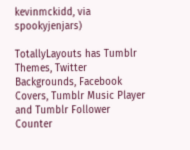kevinmckidd, via spookyjenjars)

TotallyLayouts has Tumblr Themes, Twitter Backgrounds, Facebook Covers, Tumblr Music Player and Tumblr Follower Counter